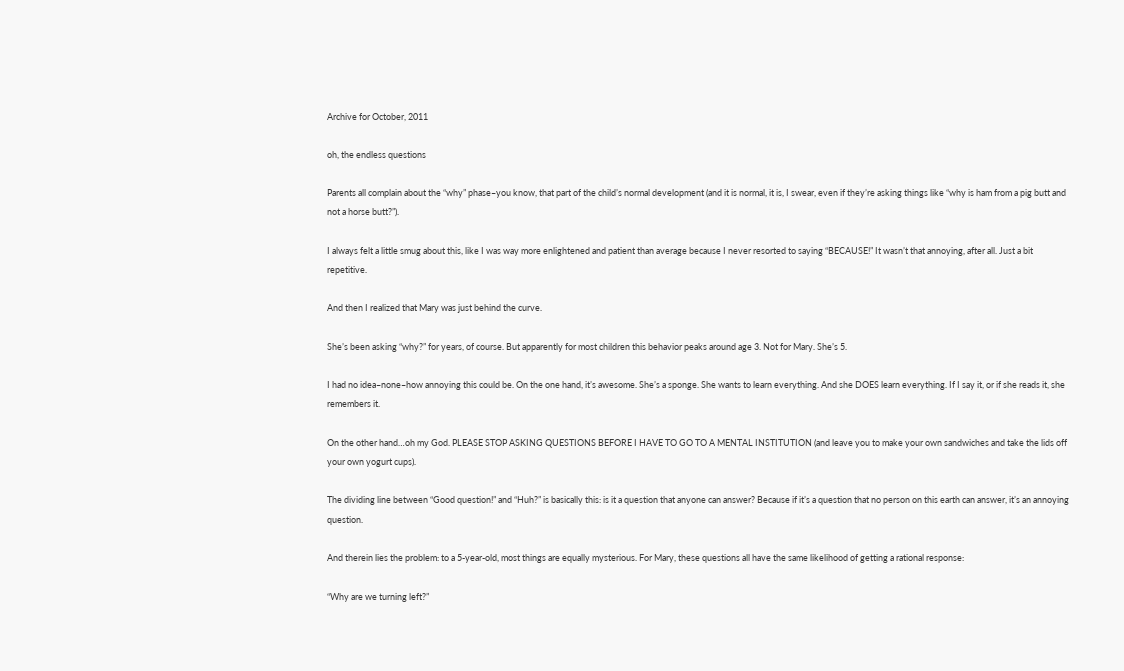Archive for October, 2011

oh, the endless questions

Parents all complain about the “why” phase–you know, that part of the child’s normal development (and it is normal, it is, I swear, even if they’re asking things like “why is ham from a pig butt and not a horse butt?”).

I always felt a little smug about this, like I was way more enlightened and patient than average because I never resorted to saying “BECAUSE!” It wasn’t that annoying, after all. Just a bit repetitive.

And then I realized that Mary was just behind the curve.

She’s been asking “why?” for years, of course. But apparently for most children this behavior peaks around age 3. Not for Mary. She’s 5.

I had no idea–none–how annoying this could be. On the one hand, it’s awesome. She’s a sponge. She wants to learn everything. And she DOES learn everything. If I say it, or if she reads it, she remembers it.

On the other hand…oh my God. PLEASE STOP ASKING QUESTIONS BEFORE I HAVE TO GO TO A MENTAL INSTITUTION (and leave you to make your own sandwiches and take the lids off your own yogurt cups).

The dividing line between “Good question!” and “Huh?” is basically this: is it a question that anyone can answer? Because if it’s a question that no person on this earth can answer, it’s an annoying question.

And therein lies the problem: to a 5-year-old, most things are equally mysterious. For Mary, these questions all have the same likelihood of getting a rational response:

“Why are we turning left?”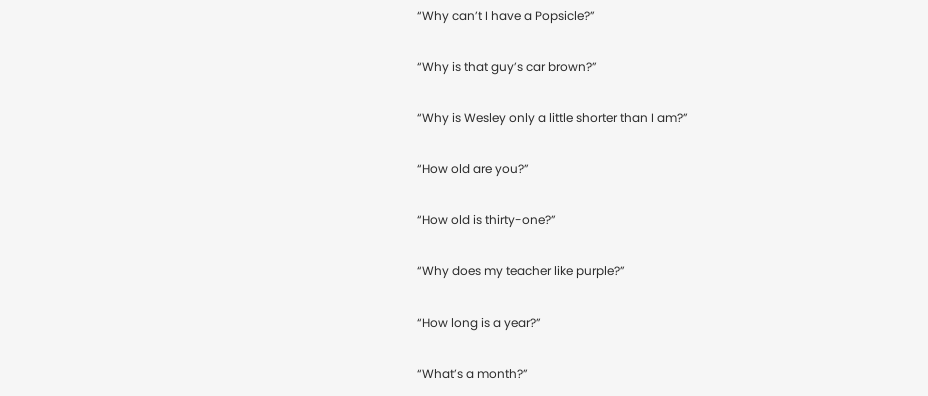“Why can’t I have a Popsicle?”

“Why is that guy’s car brown?”

“Why is Wesley only a little shorter than I am?”

“How old are you?”

“How old is thirty-one?”

“Why does my teacher like purple?”

“How long is a year?”

“What’s a month?”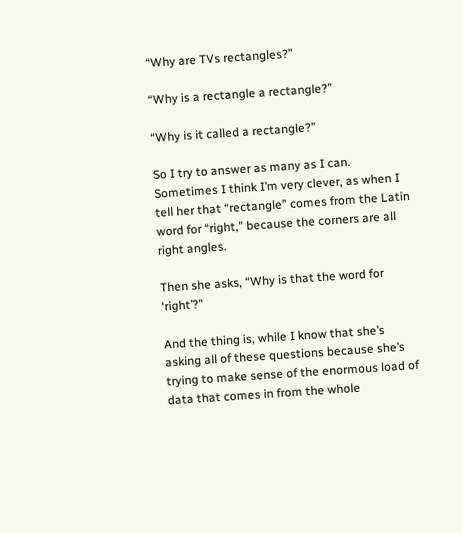“Why are TVs rectangles?”

“Why is a rectangle a rectangle?”

“Why is it called a rectangle?”

So I try to answer as many as I can. Sometimes I think I’m very clever, as when I tell her that “rectangle” comes from the Latin word for “right,” because the corners are all right angles.

Then she asks, “Why is that the word for ‘right’?”

And the thing is, while I know that she’s asking all of these questions because she’s trying to make sense of the enormous load of data that comes in from the whole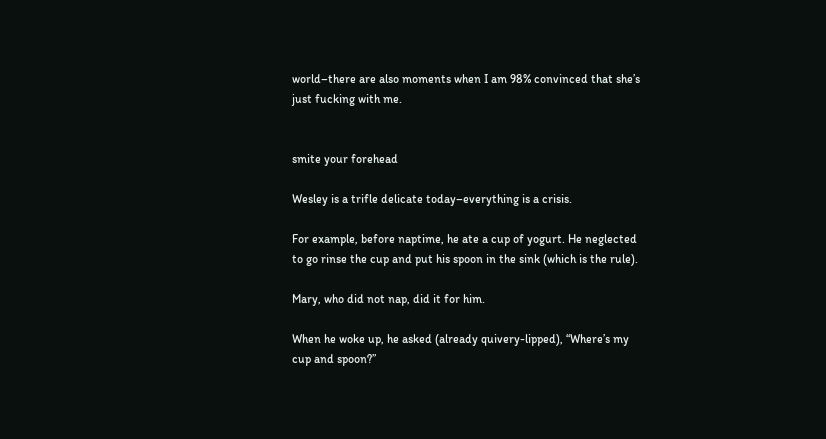world–there are also moments when I am 98% convinced that she’s just fucking with me.


smite your forehead

Wesley is a trifle delicate today–everything is a crisis.

For example, before naptime, he ate a cup of yogurt. He neglected to go rinse the cup and put his spoon in the sink (which is the rule).

Mary, who did not nap, did it for him.

When he woke up, he asked (already quivery-lipped), “Where’s my cup and spoon?”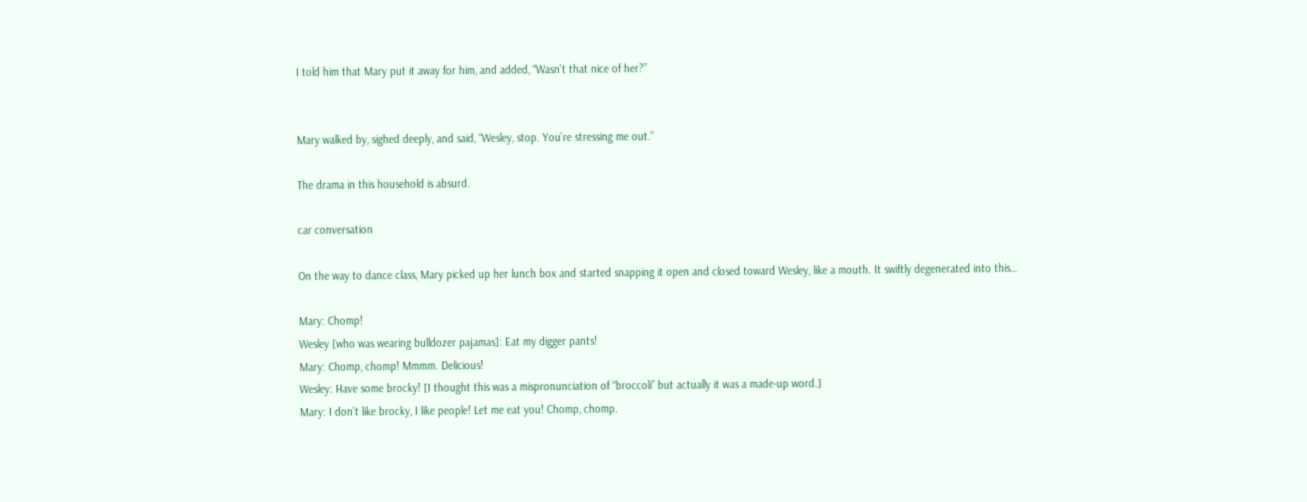I told him that Mary put it away for him, and added, “Wasn’t that nice of her?”


Mary walked by, sighed deeply, and said, “Wesley, stop. You’re stressing me out.”

The drama in this household is absurd.

car conversation

On the way to dance class, Mary picked up her lunch box and started snapping it open and closed toward Wesley, like a mouth. It swiftly degenerated into this…

Mary: Chomp!
Wesley [who was wearing bulldozer pajamas]: Eat my digger pants!
Mary: Chomp, chomp! Mmmm. Delicious!
Wesley: Have some brocky! [I thought this was a mispronunciation of “broccoli” but actually it was a made-up word.]
Mary: I don’t like brocky, I like people! Let me eat you! Chomp, chomp.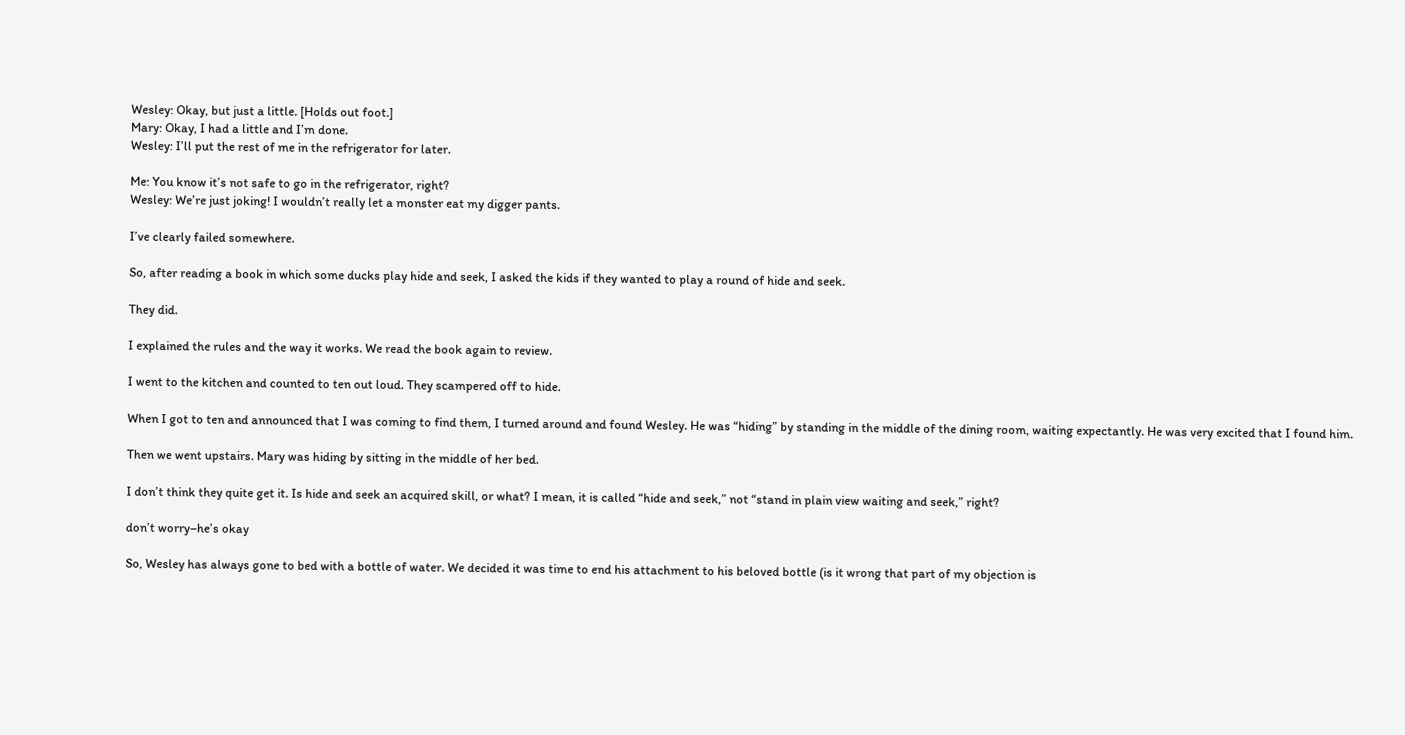Wesley: Okay, but just a little. [Holds out foot.]
Mary: Okay, I had a little and I’m done.
Wesley: I’ll put the rest of me in the refrigerator for later.

Me: You know it’s not safe to go in the refrigerator, right?
Wesley: We’re just joking! I wouldn’t really let a monster eat my digger pants.

I’ve clearly failed somewhere.

So, after reading a book in which some ducks play hide and seek, I asked the kids if they wanted to play a round of hide and seek.

They did.

I explained the rules and the way it works. We read the book again to review.

I went to the kitchen and counted to ten out loud. They scampered off to hide.

When I got to ten and announced that I was coming to find them, I turned around and found Wesley. He was “hiding” by standing in the middle of the dining room, waiting expectantly. He was very excited that I found him.

Then we went upstairs. Mary was hiding by sitting in the middle of her bed.

I don’t think they quite get it. Is hide and seek an acquired skill, or what? I mean, it is called “hide and seek,” not “stand in plain view waiting and seek,” right?

don’t worry–he’s okay

So, Wesley has always gone to bed with a bottle of water. We decided it was time to end his attachment to his beloved bottle (is it wrong that part of my objection is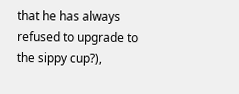that he has always refused to upgrade to the sippy cup?),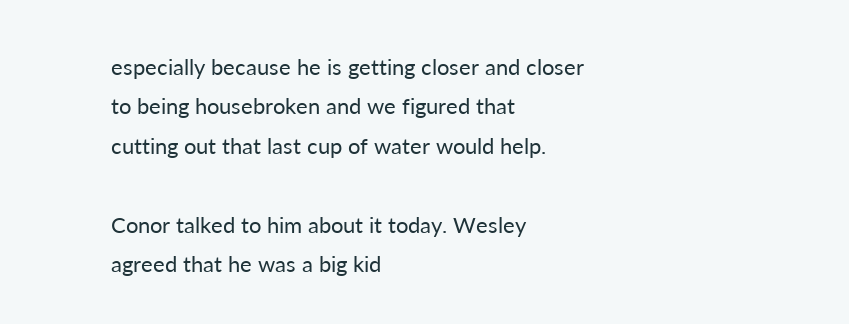especially because he is getting closer and closer to being housebroken and we figured that cutting out that last cup of water would help.

Conor talked to him about it today. Wesley agreed that he was a big kid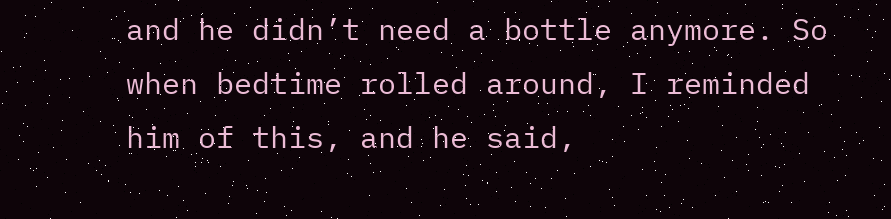and he didn’t need a bottle anymore. So when bedtime rolled around, I reminded him of this, and he said,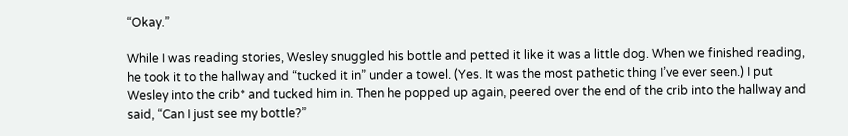“Okay.”

While I was reading stories, Wesley snuggled his bottle and petted it like it was a little dog. When we finished reading, he took it to the hallway and “tucked it in” under a towel. (Yes. It was the most pathetic thing I’ve ever seen.) I put Wesley into the crib* and tucked him in. Then he popped up again, peered over the end of the crib into the hallway and said, “Can I just see my bottle?”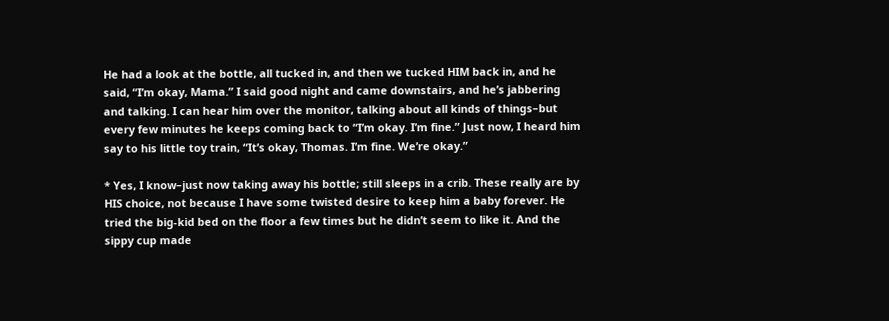He had a look at the bottle, all tucked in, and then we tucked HIM back in, and he said, “I’m okay, Mama.” I said good night and came downstairs, and he’s jabbering and talking. I can hear him over the monitor, talking about all kinds of things–but every few minutes he keeps coming back to “I’m okay. I’m fine.” Just now, I heard him say to his little toy train, “It’s okay, Thomas. I’m fine. We’re okay.”

* Yes, I know–just now taking away his bottle; still sleeps in a crib. These really are by HIS choice, not because I have some twisted desire to keep him a baby forever. He tried the big-kid bed on the floor a few times but he didn’t seem to like it. And the sippy cup made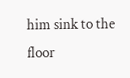him sink to the floor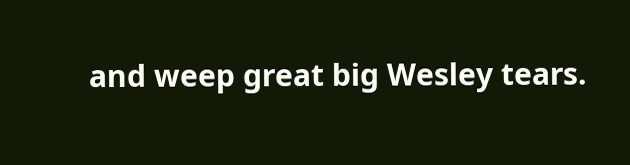and weep great big Wesley tears.